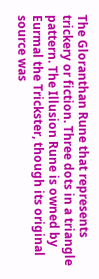The Gloranthan Rune that represents trickery or fiction. Three dots in a triangle pattern. The Illusion Rune is owned by Eurmal the Trickster, though its original source was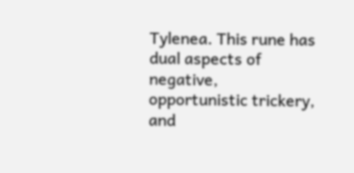Tylenea. This rune has dual aspects of negative, opportunistic trickery, and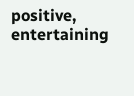positive, entertaining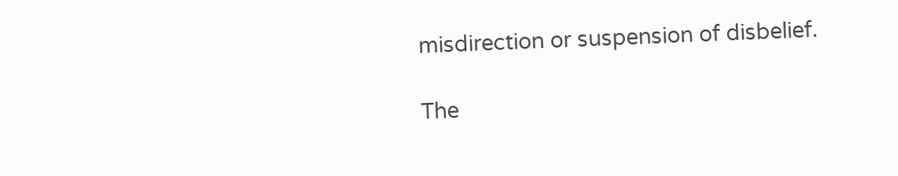misdirection or suspension of disbelief.

The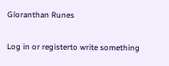Gloranthan Runes

Log in or registerto write something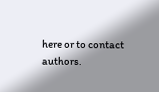here or to contact authors.